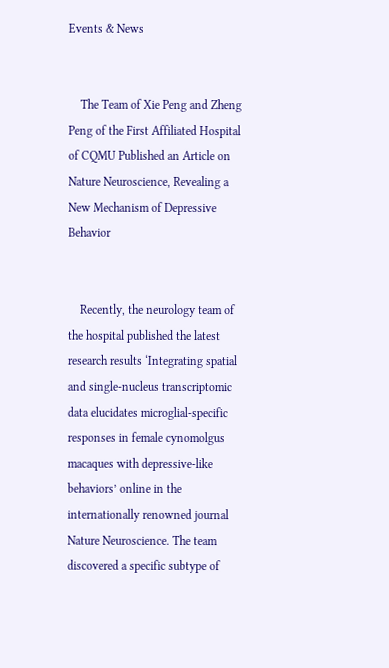Events & News


    The Team of Xie Peng and Zheng Peng of the First Affiliated Hospital of CQMU Published an Article on Nature Neuroscience, Revealing a New Mechanism of Depressive Behavior


    Recently, the neurology team of the hospital published the latest research results ‘Integrating spatial and single-nucleus transcriptomic data elucidates microglial-specific responses in female cynomolgus macaques with depressive-like behaviors’ online in the internationally renowned journal Nature Neuroscience. The team discovered a specific subtype of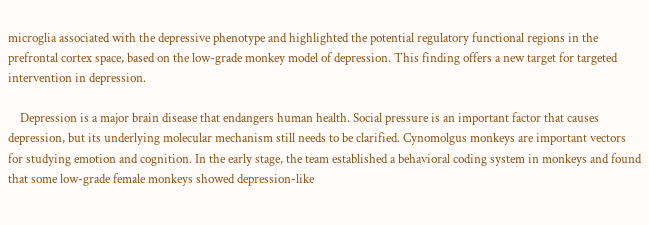microglia associated with the depressive phenotype and highlighted the potential regulatory functional regions in the prefrontal cortex space, based on the low-grade monkey model of depression. This finding offers a new target for targeted intervention in depression.

    Depression is a major brain disease that endangers human health. Social pressure is an important factor that causes depression, but its underlying molecular mechanism still needs to be clarified. Cynomolgus monkeys are important vectors for studying emotion and cognition. In the early stage, the team established a behavioral coding system in monkeys and found that some low-grade female monkeys showed depression-like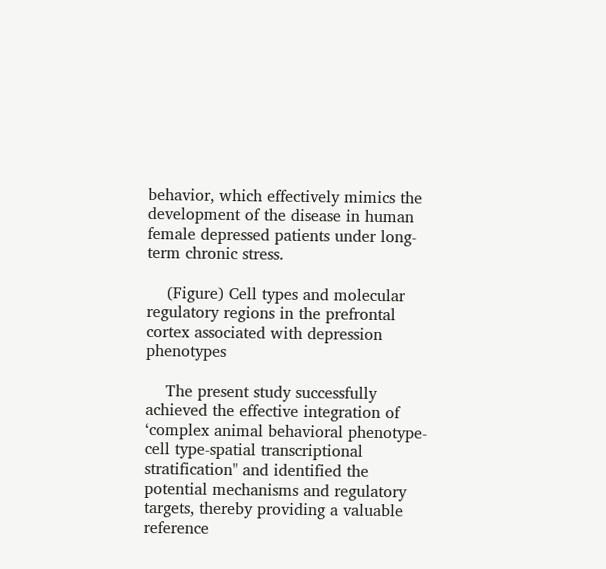behavior, which effectively mimics the development of the disease in human female depressed patients under long-term chronic stress.

    (Figure) Cell types and molecular regulatory regions in the prefrontal cortex associated with depression phenotypes

    The present study successfully achieved the effective integration of ‘complex animal behavioral phenotype-cell type-spatial transcriptional stratification" and identified the potential mechanisms and regulatory targets, thereby providing a valuable reference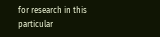for research in this particular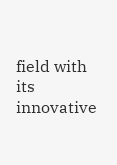field with its innovative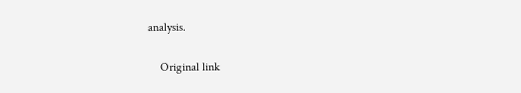analysis.

    Original link